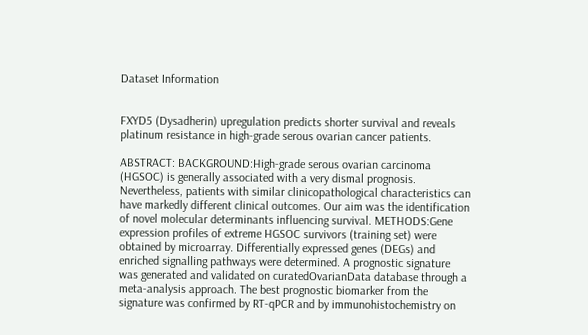Dataset Information


FXYD5 (Dysadherin) upregulation predicts shorter survival and reveals platinum resistance in high-grade serous ovarian cancer patients.

ABSTRACT: BACKGROUND:High-grade serous ovarian carcinoma (HGSOC) is generally associated with a very dismal prognosis. Nevertheless, patients with similar clinicopathological characteristics can have markedly different clinical outcomes. Our aim was the identification of novel molecular determinants influencing survival. METHODS:Gene expression profiles of extreme HGSOC survivors (training set) were obtained by microarray. Differentially expressed genes (DEGs) and enriched signalling pathways were determined. A prognostic signature was generated and validated on curatedOvarianData database through a meta-analysis approach. The best prognostic biomarker from the signature was confirmed by RT-qPCR and by immunohistochemistry on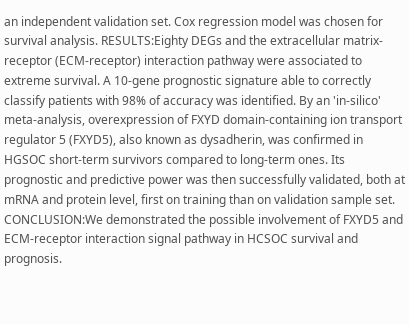an independent validation set. Cox regression model was chosen for survival analysis. RESULTS:Eighty DEGs and the extracellular matrix-receptor (ECM-receptor) interaction pathway were associated to extreme survival. A 10-gene prognostic signature able to correctly classify patients with 98% of accuracy was identified. By an 'in-silico' meta-analysis, overexpression of FXYD domain-containing ion transport regulator 5 (FXYD5), also known as dysadherin, was confirmed in HGSOC short-term survivors compared to long-term ones. Its prognostic and predictive power was then successfully validated, both at mRNA and protein level, first on training than on validation sample set. CONCLUSION:We demonstrated the possible involvement of FXYD5 and ECM-receptor interaction signal pathway in HCSOC survival and prognosis.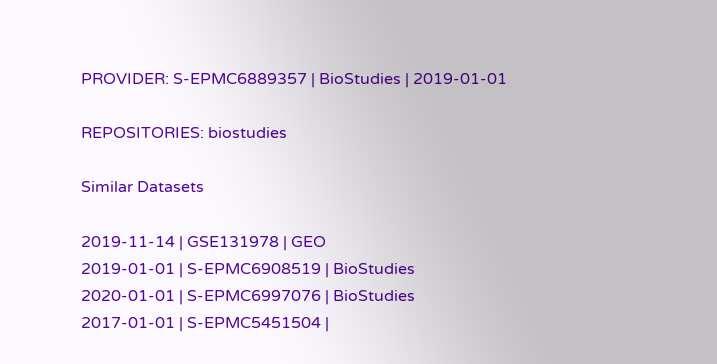PROVIDER: S-EPMC6889357 | BioStudies | 2019-01-01

REPOSITORIES: biostudies

Similar Datasets

2019-11-14 | GSE131978 | GEO
2019-01-01 | S-EPMC6908519 | BioStudies
2020-01-01 | S-EPMC6997076 | BioStudies
2017-01-01 | S-EPMC5451504 |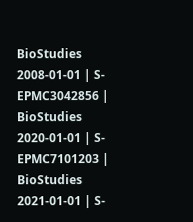BioStudies
2008-01-01 | S-EPMC3042856 | BioStudies
2020-01-01 | S-EPMC7101203 | BioStudies
2021-01-01 | S-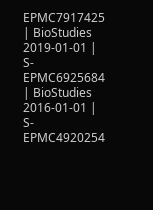EPMC7917425 | BioStudies
2019-01-01 | S-EPMC6925684 | BioStudies
2016-01-01 | S-EPMC4920254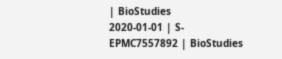| BioStudies
2020-01-01 | S-EPMC7557892 | BioStudies